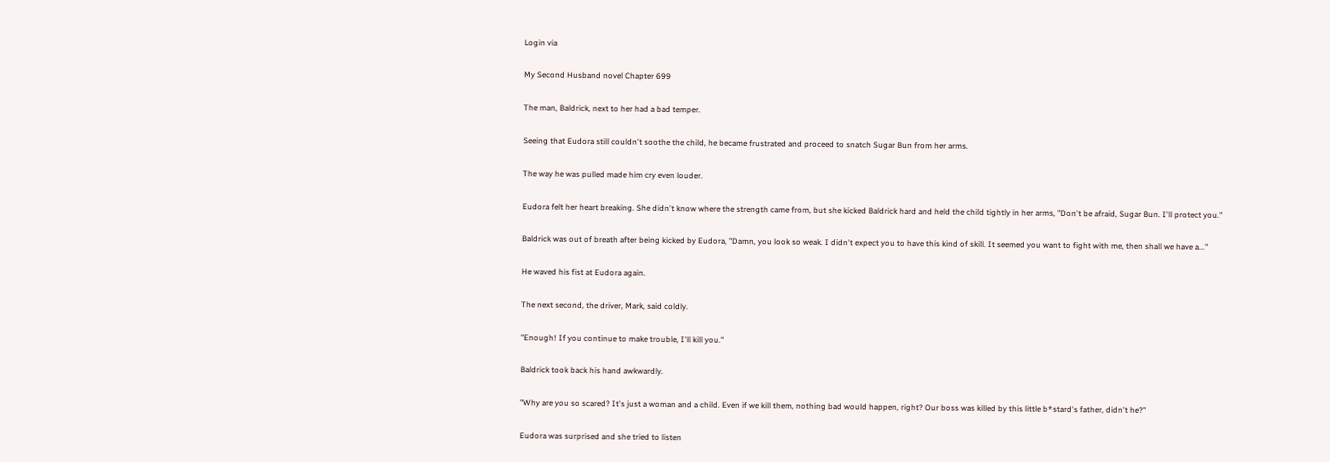Login via

My Second Husband novel Chapter 699

The man, Baldrick, next to her had a bad temper.

Seeing that Eudora still couldn't soothe the child, he became frustrated and proceed to snatch Sugar Bun from her arms.

The way he was pulled made him cry even louder.

Eudora felt her heart breaking. She didn't know where the strength came from, but she kicked Baldrick hard and held the child tightly in her arms, "Don't be afraid, Sugar Bun. I'll protect you."

Baldrick was out of breath after being kicked by Eudora, "Damn, you look so weak. I didn't expect you to have this kind of skill. It seemed you want to fight with me, then shall we have a..."

He waved his fist at Eudora again.

The next second, the driver, Mark, said coldly.

"Enough! If you continue to make trouble, I'll kill you."

Baldrick took back his hand awkwardly.

"Why are you so scared? It's just a woman and a child. Even if we kill them, nothing bad would happen, right? Our boss was killed by this little b*stard's father, didn't he?"

Eudora was surprised and she tried to listen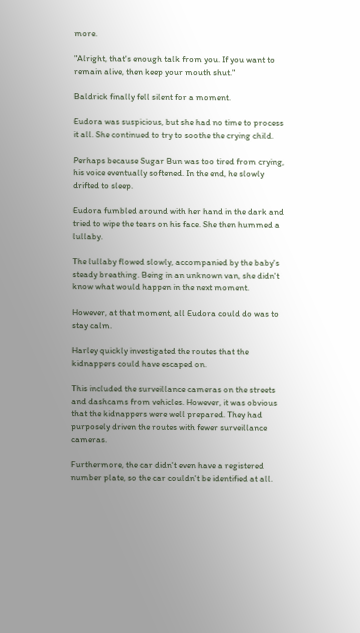more.

"Alright, that's enough talk from you. If you want to remain alive, then keep your mouth shut."

Baldrick finally fell silent for a moment.

Eudora was suspicious, but she had no time to process it all. She continued to try to soothe the crying child.

Perhaps because Sugar Bun was too tired from crying, his voice eventually softened. In the end, he slowly drifted to sleep.

Eudora fumbled around with her hand in the dark and tried to wipe the tears on his face. She then hummed a lullaby.

The lullaby flowed slowly, accompanied by the baby's steady breathing. Being in an unknown van, she didn't know what would happen in the next moment.

However, at that moment, all Eudora could do was to stay calm.

Harley quickly investigated the routes that the kidnappers could have escaped on.

This included the surveillance cameras on the streets and dashcams from vehicles. However, it was obvious that the kidnappers were well prepared. They had purposely driven the routes with fewer surveillance cameras.

Furthermore, the car didn't even have a registered number plate, so the car couldn't be identified at all.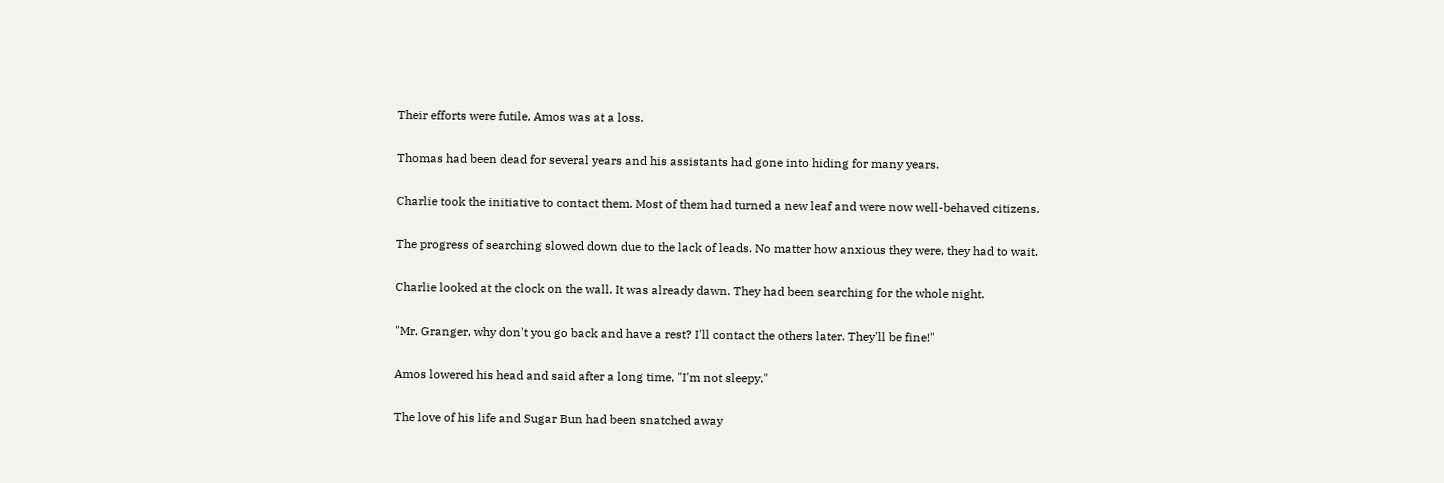Their efforts were futile, Amos was at a loss.

Thomas had been dead for several years and his assistants had gone into hiding for many years.

Charlie took the initiative to contact them. Most of them had turned a new leaf and were now well-behaved citizens.

The progress of searching slowed down due to the lack of leads. No matter how anxious they were, they had to wait.

Charlie looked at the clock on the wall. It was already dawn. They had been searching for the whole night.

"Mr. Granger, why don't you go back and have a rest? I'll contact the others later. They'll be fine!"

Amos lowered his head and said after a long time, "I'm not sleepy."

The love of his life and Sugar Bun had been snatched away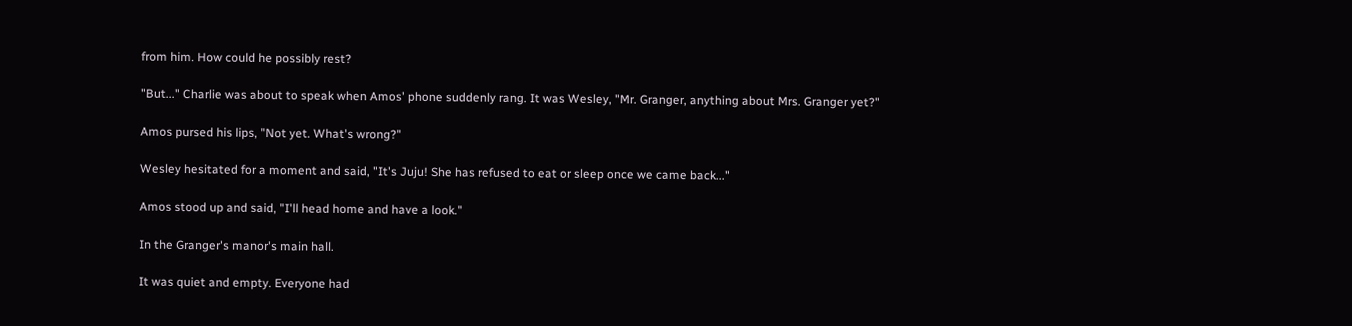from him. How could he possibly rest?

"But..." Charlie was about to speak when Amos' phone suddenly rang. It was Wesley, "Mr. Granger, anything about Mrs. Granger yet?"

Amos pursed his lips, "Not yet. What's wrong?"

Wesley hesitated for a moment and said, "It's Juju! She has refused to eat or sleep once we came back..."

Amos stood up and said, "I'll head home and have a look."

In the Granger's manor's main hall.

It was quiet and empty. Everyone had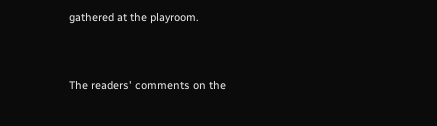gathered at the playroom.


The readers' comments on the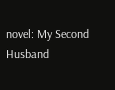novel: My Second Husband